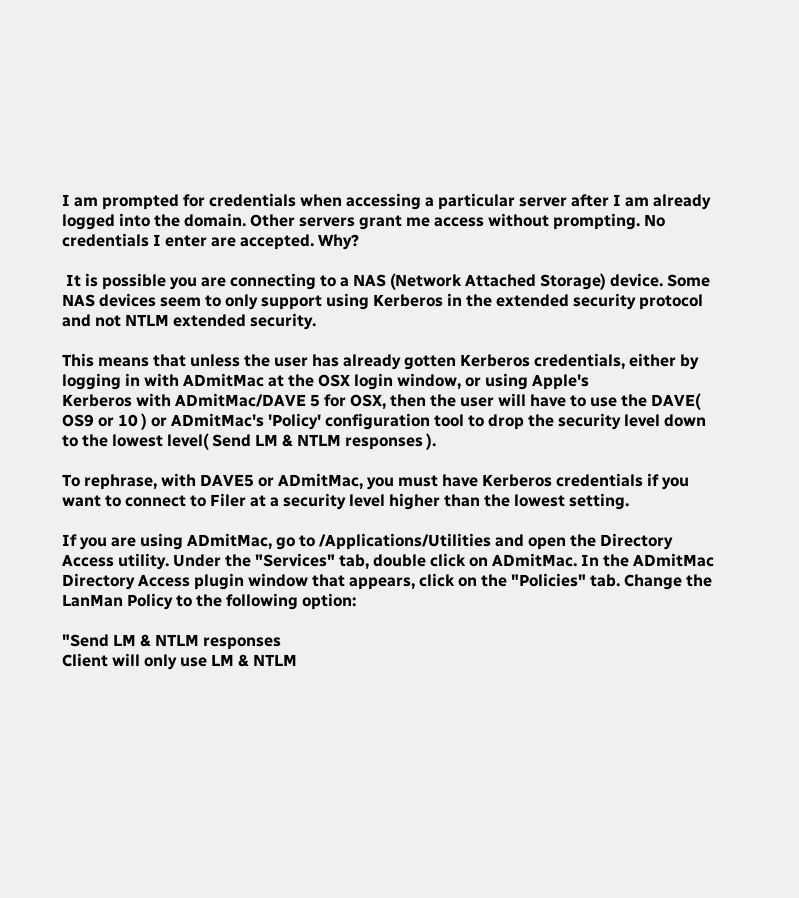I am prompted for credentials when accessing a particular server after I am already logged into the domain. Other servers grant me access without prompting. No credentials I enter are accepted. Why?

 It is possible you are connecting to a NAS (Network Attached Storage) device. Some NAS devices seem to only support using Kerberos in the extended security protocol and not NTLM extended security.

This means that unless the user has already gotten Kerberos credentials, either by
logging in with ADmitMac at the OSX login window, or using Apple's
Kerberos with ADmitMac/DAVE 5 for OSX, then the user will have to use the DAVE( OS9 or 10 ) or ADmitMac's 'Policy' configuration tool to drop the security level down to the lowest level( Send LM & NTLM responses ).

To rephrase, with DAVE5 or ADmitMac, you must have Kerberos credentials if you want to connect to Filer at a security level higher than the lowest setting.

If you are using ADmitMac, go to /Applications/Utilities and open the Directory Access utility. Under the "Services" tab, double click on ADmitMac. In the ADmitMac Directory Access plugin window that appears, click on the "Policies" tab. Change the LanMan Policy to the following option:

"Send LM & NTLM responses
Client will only use LM & NTLM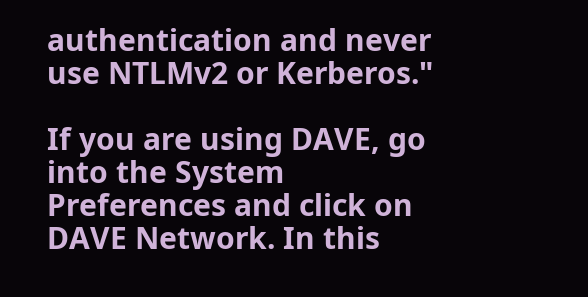authentication and never use NTLMv2 or Kerberos."

If you are using DAVE, go into the System Preferences and click on DAVE Network. In this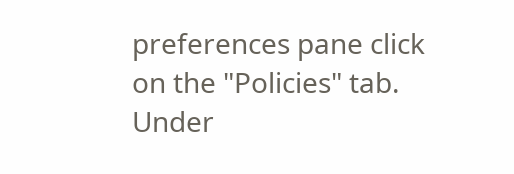preferences pane click on the "Policies" tab. Under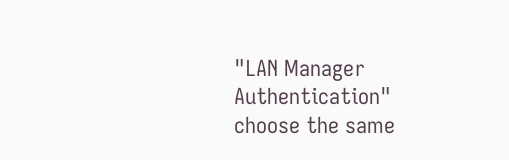"LAN Manager Authentication" choose the same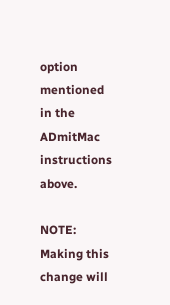option mentioned in the ADmitMac instructions above.

NOTE: Making this change will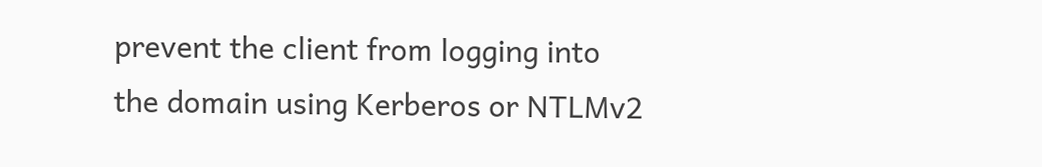prevent the client from logging into the domain using Kerberos or NTLMv2